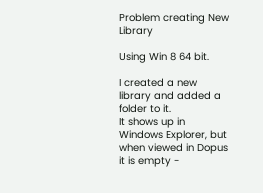Problem creating New Library

Using Win 8 64 bit.

I created a new library and added a folder to it.
It shows up in Windows Explorer, but when viewed in Dopus it is empty -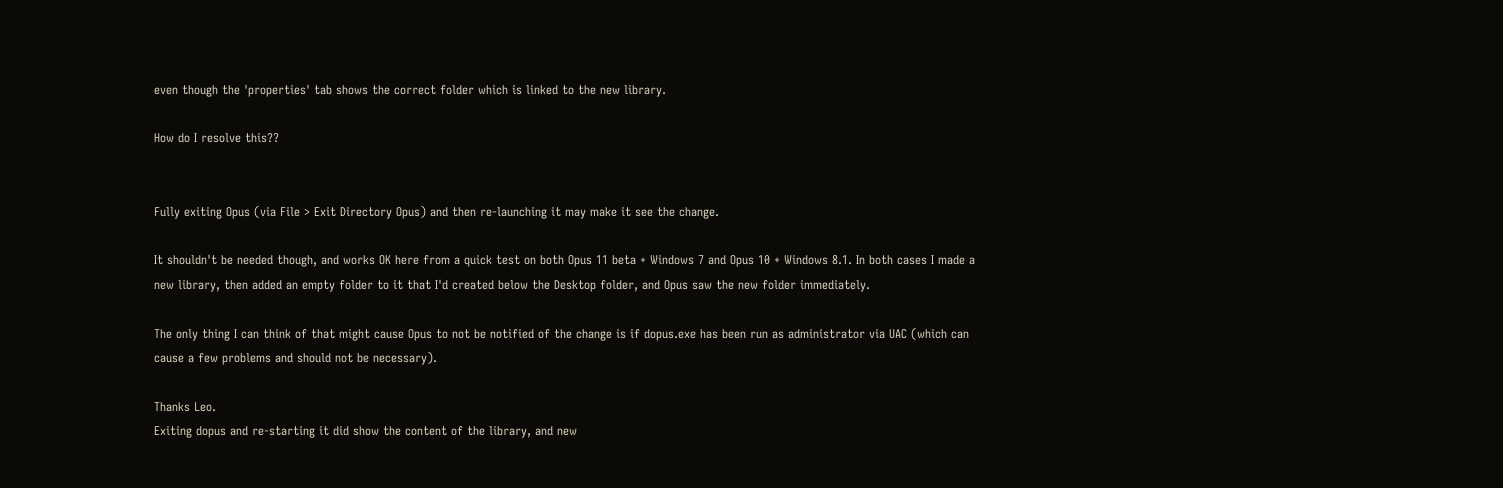even though the 'properties' tab shows the correct folder which is linked to the new library.

How do I resolve this??


Fully exiting Opus (via File > Exit Directory Opus) and then re-launching it may make it see the change.

It shouldn't be needed though, and works OK here from a quick test on both Opus 11 beta + Windows 7 and Opus 10 + Windows 8.1. In both cases I made a new library, then added an empty folder to it that I'd created below the Desktop folder, and Opus saw the new folder immediately.

The only thing I can think of that might cause Opus to not be notified of the change is if dopus.exe has been run as administrator via UAC (which can cause a few problems and should not be necessary).

Thanks Leo.
Exiting dopus and re-starting it did show the content of the library, and new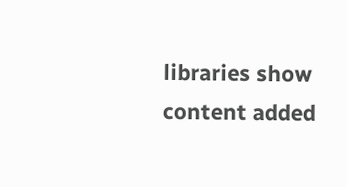libraries show content added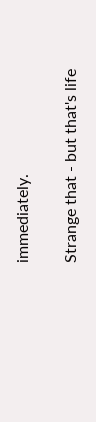immediately.

Strange that - but that's life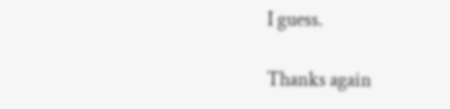I guess.

Thanks again